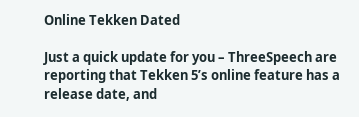Online Tekken Dated

Just a quick update for you – ThreeSpeech are reporting that Tekken 5’s online feature has a release date, and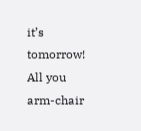it’s tomorrow! All you arm-chair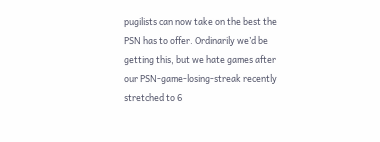pugilists can now take on the best the PSN has to offer. Ordinarily we’d be getting this, but we hate games after our PSN-game-losing-streak recently stretched to 6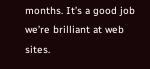months. It’s a good job we’re brilliant at web sites.